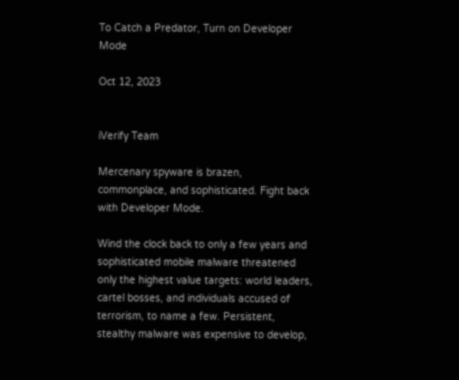To Catch a Predator, Turn on Developer Mode

Oct 12, 2023


iVerify Team

Mercenary spyware is brazen, commonplace, and sophisticated. Fight back with Developer Mode.

Wind the clock back to only a few years and sophisticated mobile malware threatened only the highest value targets: world leaders, cartel bosses, and individuals accused of terrorism, to name a few. Persistent, stealthy malware was expensive to develop,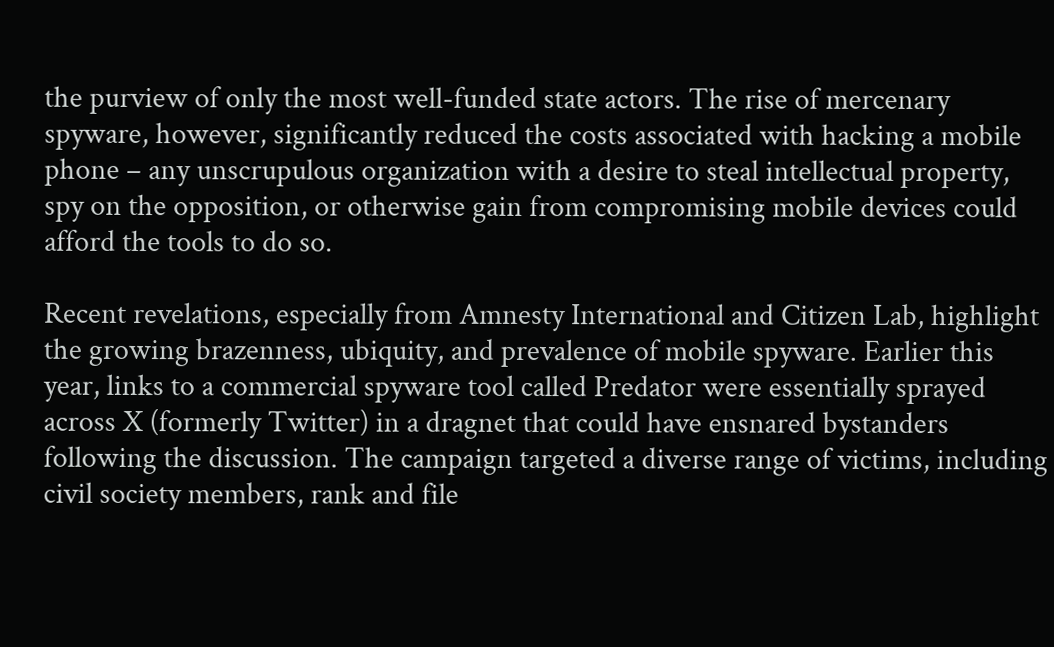the purview of only the most well-funded state actors. The rise of mercenary spyware, however, significantly reduced the costs associated with hacking a mobile phone – any unscrupulous organization with a desire to steal intellectual property, spy on the opposition, or otherwise gain from compromising mobile devices could afford the tools to do so.

Recent revelations, especially from Amnesty International and Citizen Lab, highlight the growing brazenness, ubiquity, and prevalence of mobile spyware. Earlier this year, links to a commercial spyware tool called Predator were essentially sprayed across X (formerly Twitter) in a dragnet that could have ensnared bystanders following the discussion. The campaign targeted a diverse range of victims, including civil society members, rank and file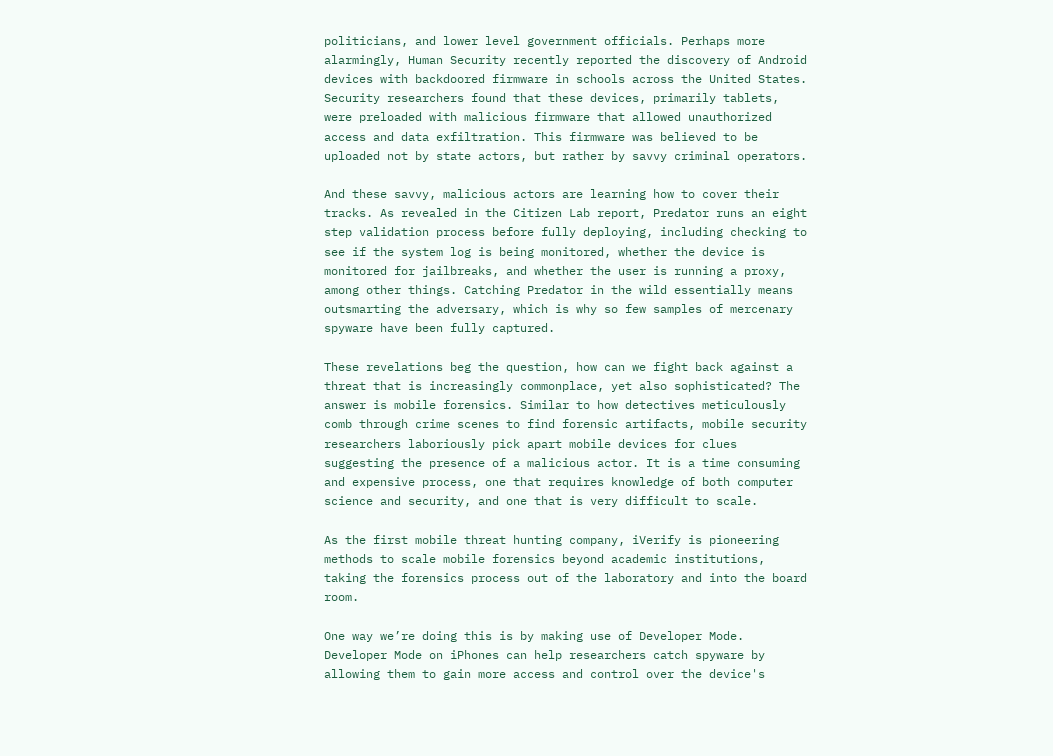politicians, and lower level government officials. Perhaps more alarmingly, Human Security recently reported the discovery of Android devices with backdoored firmware in schools across the United States. Security researchers found that these devices, primarily tablets, were preloaded with malicious firmware that allowed unauthorized access and data exfiltration. This firmware was believed to be uploaded not by state actors, but rather by savvy criminal operators.

And these savvy, malicious actors are learning how to cover their tracks. As revealed in the Citizen Lab report, Predator runs an eight step validation process before fully deploying, including checking to see if the system log is being monitored, whether the device is monitored for jailbreaks, and whether the user is running a proxy, among other things. Catching Predator in the wild essentially means outsmarting the adversary, which is why so few samples of mercenary spyware have been fully captured.

These revelations beg the question, how can we fight back against a threat that is increasingly commonplace, yet also sophisticated? The answer is mobile forensics. Similar to how detectives meticulously comb through crime scenes to find forensic artifacts, mobile security researchers laboriously pick apart mobile devices for clues suggesting the presence of a malicious actor. It is a time consuming and expensive process, one that requires knowledge of both computer science and security, and one that is very difficult to scale.

As the first mobile threat hunting company, iVerify is pioneering methods to scale mobile forensics beyond academic institutions, taking the forensics process out of the laboratory and into the board room.

One way we’re doing this is by making use of Developer Mode. Developer Mode on iPhones can help researchers catch spyware by allowing them to gain more access and control over the device's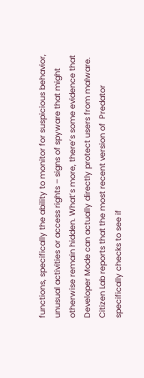functions, specifically the ability to monitor for suspicious behavior, unusual activities or access rights – signs of spyware that might otherwise remain hidden. What’s more, there’s some evidence that Developer Mode can actually directly protect users from malware. Citizen Lab reports that the most recent version of  Predator specifically checks to see if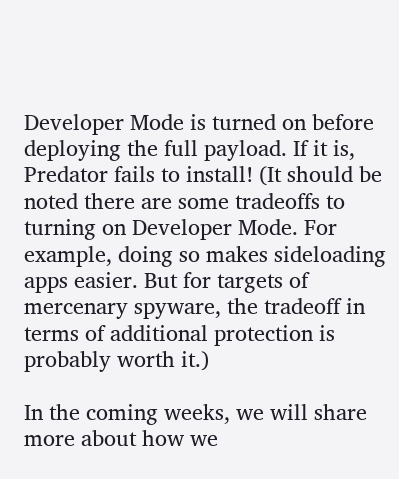Developer Mode is turned on before deploying the full payload. If it is, Predator fails to install! (It should be noted there are some tradeoffs to turning on Developer Mode. For example, doing so makes sideloading apps easier. But for targets of mercenary spyware, the tradeoff in terms of additional protection is probably worth it.)

In the coming weeks, we will share more about how we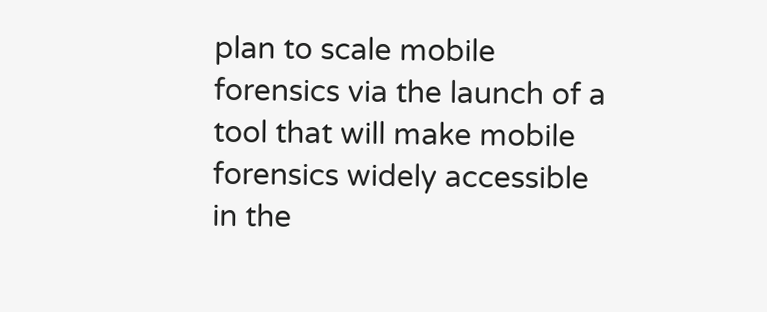plan to scale mobile forensics via the launch of a tool that will make mobile forensics widely accessible in the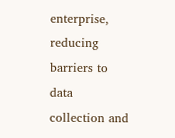enterprise, reducing barriers to data collection and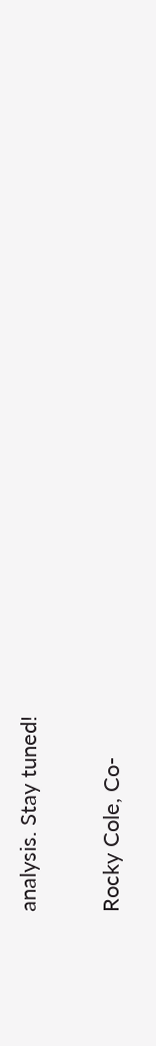analysis. Stay tuned!

Rocky Cole, Co-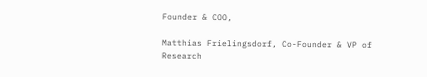Founder & COO,

Matthias Frielingsdorf, Co-Founder & VP of Research